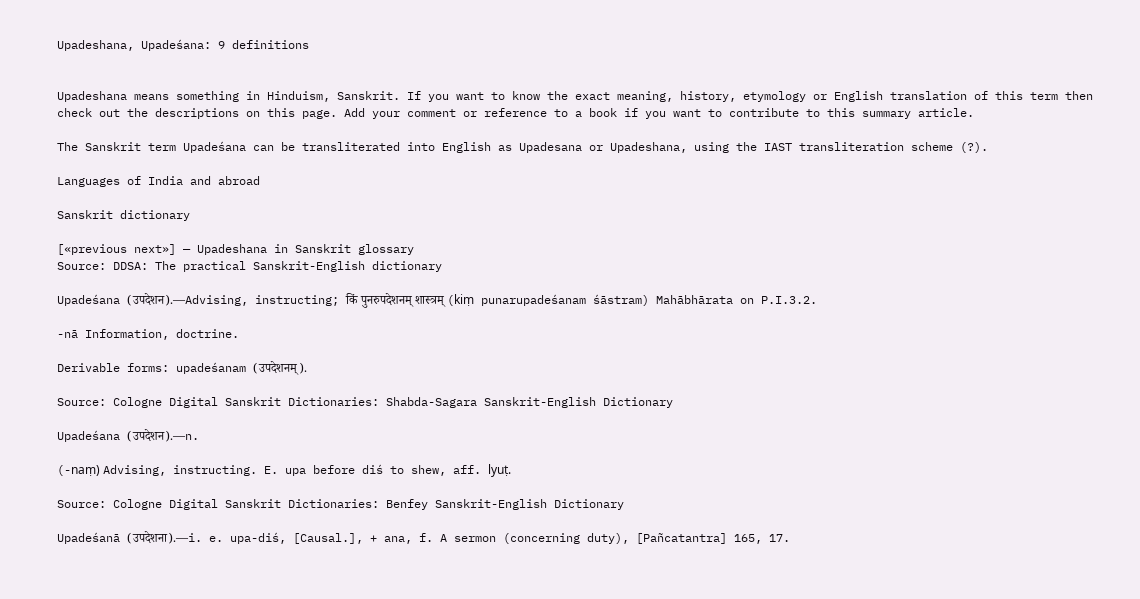Upadeshana, Upadeśana: 9 definitions


Upadeshana means something in Hinduism, Sanskrit. If you want to know the exact meaning, history, etymology or English translation of this term then check out the descriptions on this page. Add your comment or reference to a book if you want to contribute to this summary article.

The Sanskrit term Upadeśana can be transliterated into English as Upadesana or Upadeshana, using the IAST transliteration scheme (?).

Languages of India and abroad

Sanskrit dictionary

[«previous next»] — Upadeshana in Sanskrit glossary
Source: DDSA: The practical Sanskrit-English dictionary

Upadeśana (उपदेशन).—Advising, instructing; किं पुनरुपदेशनम् शास्त्रम् (kiṃ punarupadeśanam śāstram) Mahābhārata on P.I.3.2.

-nā Information, doctrine.

Derivable forms: upadeśanam (उपदेशनम्).

Source: Cologne Digital Sanskrit Dictionaries: Shabda-Sagara Sanskrit-English Dictionary

Upadeśana (उपदेशन).—n.

(-naṃ) Advising, instructing. E. upa before diś to shew, aff. lyuṭ.

Source: Cologne Digital Sanskrit Dictionaries: Benfey Sanskrit-English Dictionary

Upadeśanā (उपदेशना).—i. e. upa-diś, [Causal.], + ana, f. A sermon (concerning duty), [Pañcatantra] 165, 17.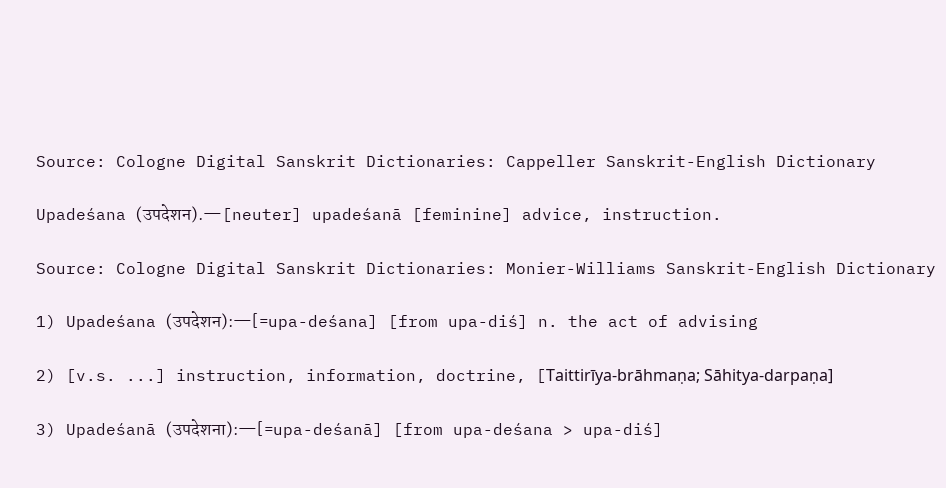Source: Cologne Digital Sanskrit Dictionaries: Cappeller Sanskrit-English Dictionary

Upadeśana (उपदेशन).—[neuter] upadeśanā [feminine] advice, instruction.

Source: Cologne Digital Sanskrit Dictionaries: Monier-Williams Sanskrit-English Dictionary

1) Upadeśana (उपदेशन):—[=upa-deśana] [from upa-diś] n. the act of advising

2) [v.s. ...] instruction, information, doctrine, [Taittirīya-brāhmaṇa; Sāhitya-darpaṇa]

3) Upadeśanā (उपदेशना):—[=upa-deśanā] [from upa-deśana > upa-diś]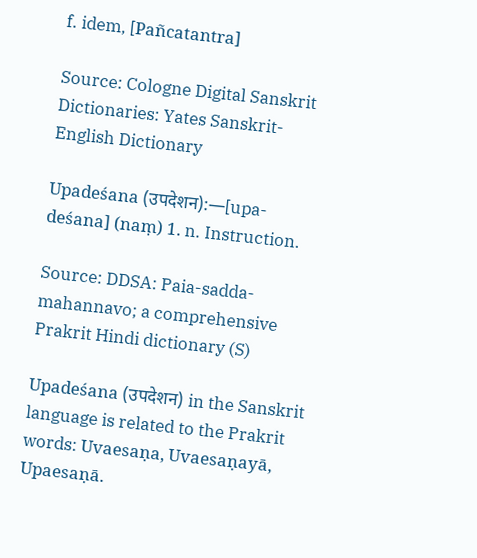f. idem, [Pañcatantra]

Source: Cologne Digital Sanskrit Dictionaries: Yates Sanskrit-English Dictionary

Upadeśana (उपदेशन):—[upa-deśana] (naṃ) 1. n. Instruction.

Source: DDSA: Paia-sadda-mahannavo; a comprehensive Prakrit Hindi dictionary (S)

Upadeśana (उपदेशन) in the Sanskrit language is related to the Prakrit words: Uvaesaṇa, Uvaesaṇayā, Upaesaṇā.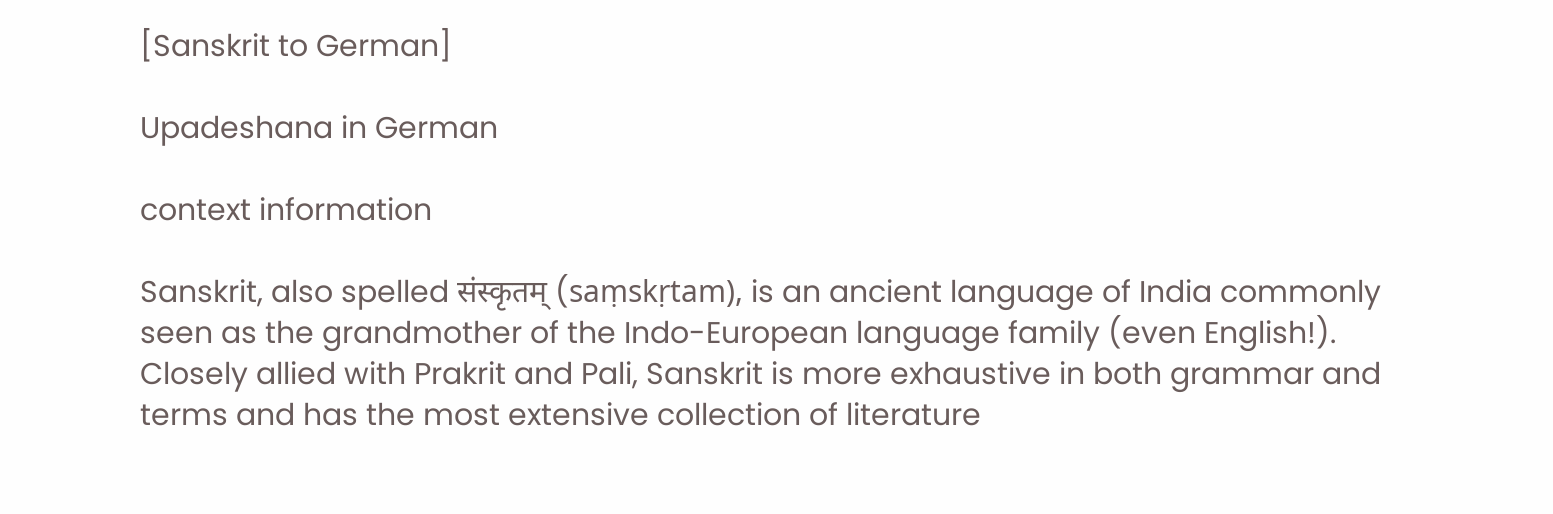[Sanskrit to German]

Upadeshana in German

context information

Sanskrit, also spelled संस्कृतम् (saṃskṛtam), is an ancient language of India commonly seen as the grandmother of the Indo-European language family (even English!). Closely allied with Prakrit and Pali, Sanskrit is more exhaustive in both grammar and terms and has the most extensive collection of literature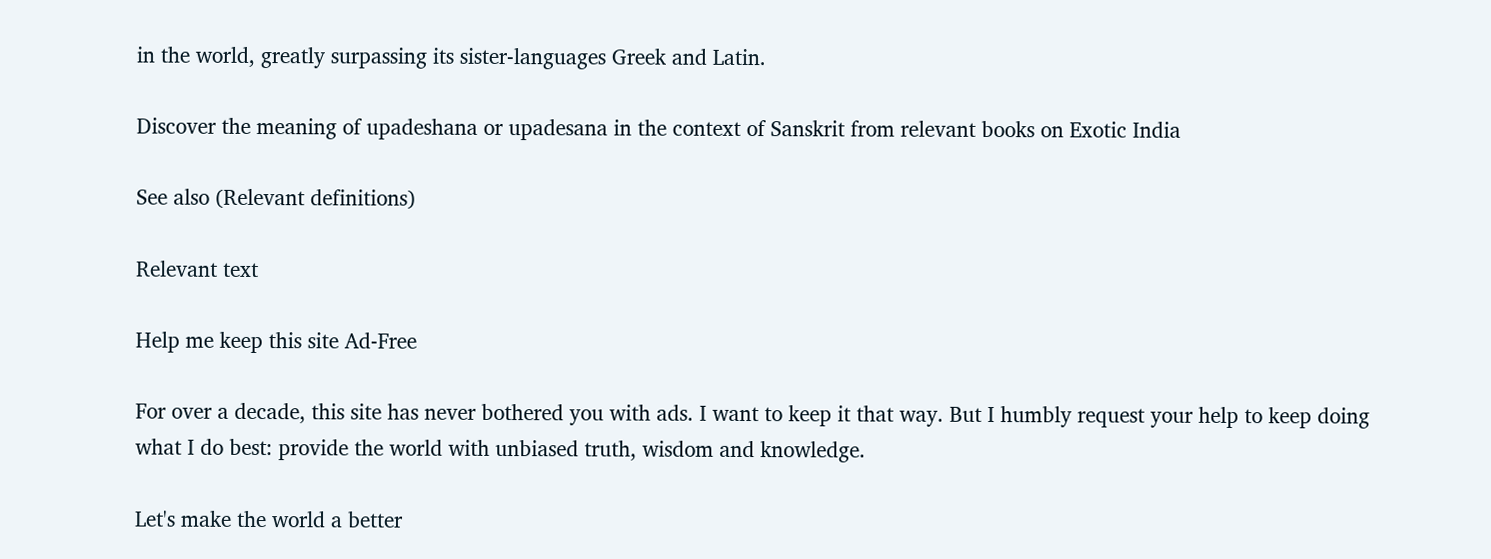in the world, greatly surpassing its sister-languages Greek and Latin.

Discover the meaning of upadeshana or upadesana in the context of Sanskrit from relevant books on Exotic India

See also (Relevant definitions)

Relevant text

Help me keep this site Ad-Free

For over a decade, this site has never bothered you with ads. I want to keep it that way. But I humbly request your help to keep doing what I do best: provide the world with unbiased truth, wisdom and knowledge.

Let's make the world a better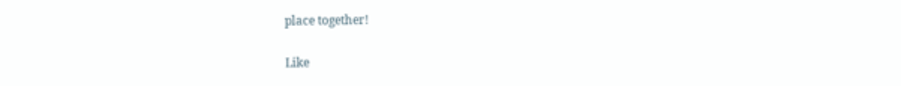place together!

Like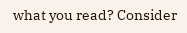what you read? Consider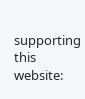supporting this website: